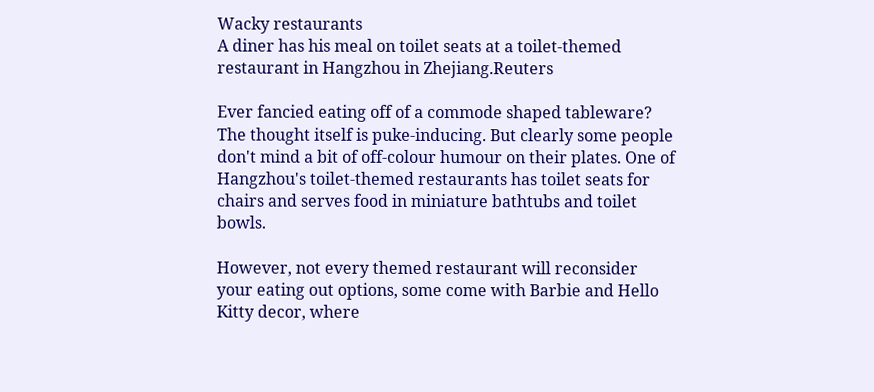Wacky restaurants
A diner has his meal on toilet seats at a toilet-themed restaurant in Hangzhou in Zhejiang.Reuters

Ever fancied eating off of a commode shaped tableware? The thought itself is puke-inducing. But clearly some people don't mind a bit of off-colour humour on their plates. One of Hangzhou's toilet-themed restaurants has toilet seats for chairs and serves food in miniature bathtubs and toilet bowls.

However, not every themed restaurant will reconsider your eating out options, some come with Barbie and Hello Kitty decor, where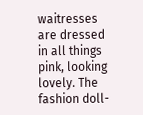waitresses are dressed in all things pink, looking lovely. The fashion doll-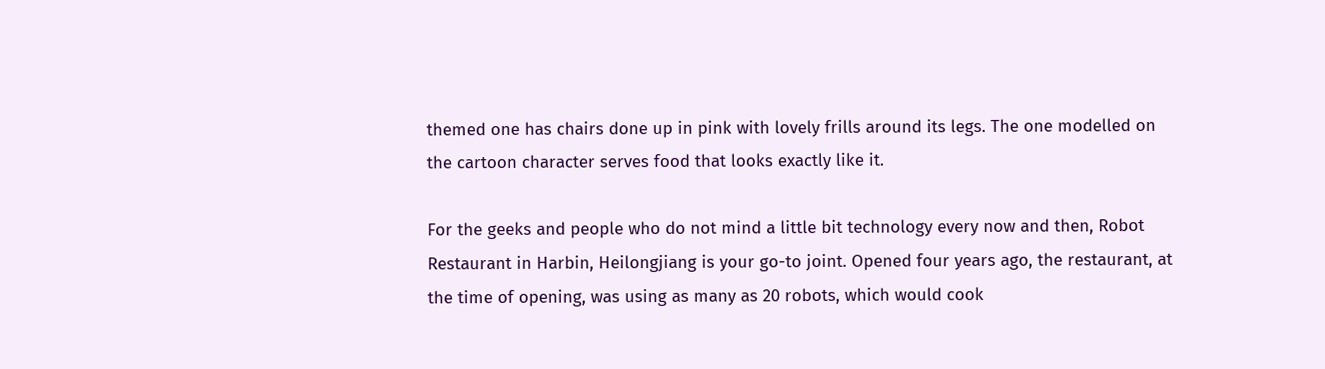themed one has chairs done up in pink with lovely frills around its legs. The one modelled on the cartoon character serves food that looks exactly like it.

For the geeks and people who do not mind a little bit technology every now and then, Robot Restaurant in Harbin, Heilongjiang is your go-to joint. Opened four years ago, the restaurant, at the time of opening, was using as many as 20 robots, which would cook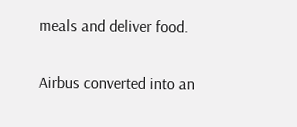meals and deliver food.

Airbus converted into an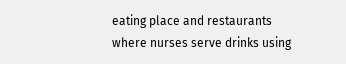eating place and restaurants where nurses serve drinks using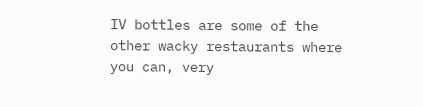IV bottles are some of the other wacky restaurants where you can, very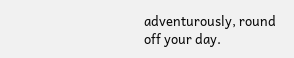adventurously, round off your day.